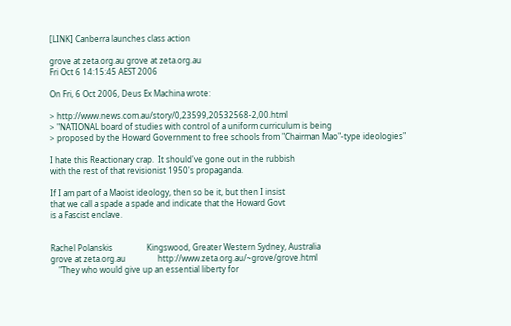[LINK] Canberra launches class action

grove at zeta.org.au grove at zeta.org.au
Fri Oct 6 14:15:45 AEST 2006

On Fri, 6 Oct 2006, Deus Ex Machina wrote:

> http://www.news.com.au/story/0,23599,20532568-2,00.html
> "NATIONAL board of studies with control of a uniform curriculum is being
> proposed by the Howard Government to free schools from "Chairman Mao"-type ideologies"

I hate this Reactionary crap.  It should've gone out in the rubbish
with the rest of that revisionist 1950's propaganda.

If I am part of a Maoist ideology, then so be it, but then I insist
that we call a spade a spade and indicate that the Howard Govt
is a Fascist enclave.


Rachel Polanskis                 Kingswood, Greater Western Sydney, Australia
grove at zeta.org.au                http://www.zeta.org.au/~grove/grove.html
    "They who would give up an essential liberty for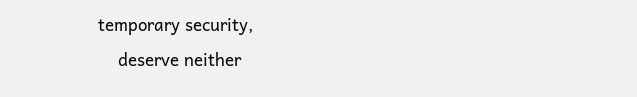temporary security,
    deserve neither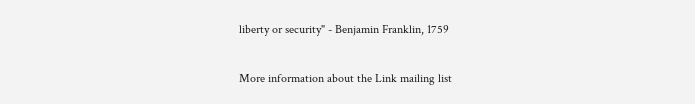liberty or security" - Benjamin Franklin, 1759

More information about the Link mailing list